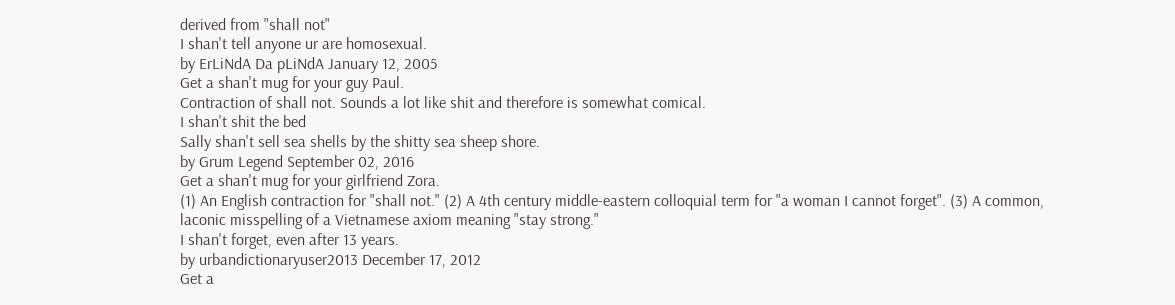derived from "shall not"
I shan't tell anyone ur are homosexual.
by ErLiNdA Da pLiNdA January 12, 2005
Get a shan't mug for your guy Paul.
Contraction of shall not. Sounds a lot like shit and therefore is somewhat comical.
I shan't shit the bed
Sally shan't sell sea shells by the shitty sea sheep shore.
by Grum Legend September 02, 2016
Get a shan't mug for your girlfriend Zora.
(1) An English contraction for "shall not." (2) A 4th century middle-eastern colloquial term for "a woman I cannot forget". (3) A common, laconic misspelling of a Vietnamese axiom meaning "stay strong."
I shan't forget, even after 13 years.
by urbandictionaryuser2013 December 17, 2012
Get a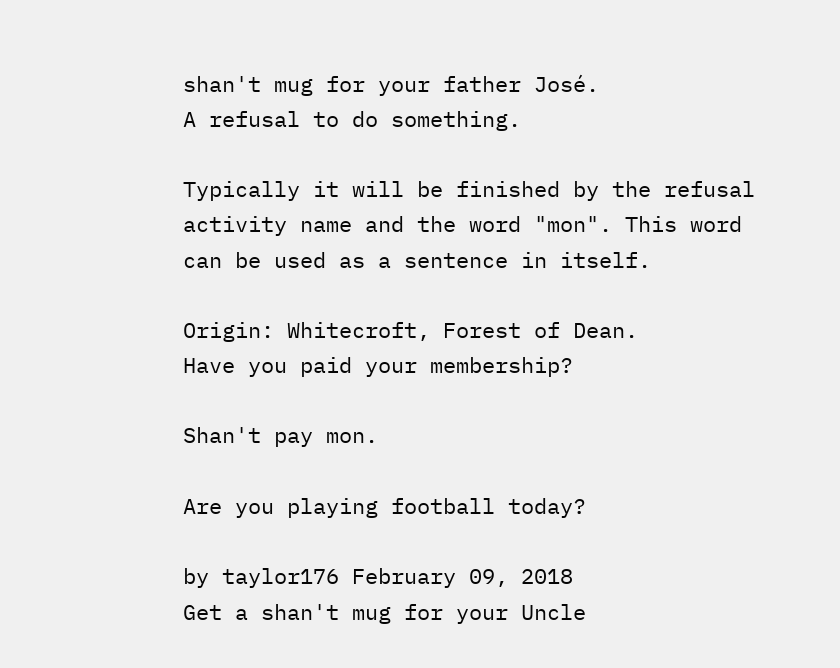shan't mug for your father José.
A refusal to do something.

Typically it will be finished by the refusal activity name and the word "mon". This word can be used as a sentence in itself.

Origin: Whitecroft, Forest of Dean.
Have you paid your membership?

Shan't pay mon.

Are you playing football today?

by taylor176 February 09, 2018
Get a shan't mug for your Uncle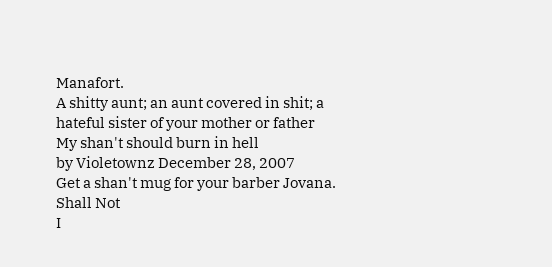Manafort.
A shitty aunt; an aunt covered in shit; a hateful sister of your mother or father
My shan't should burn in hell
by Violetownz December 28, 2007
Get a shan't mug for your barber Jovana.
Shall Not
I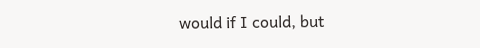would if I could, but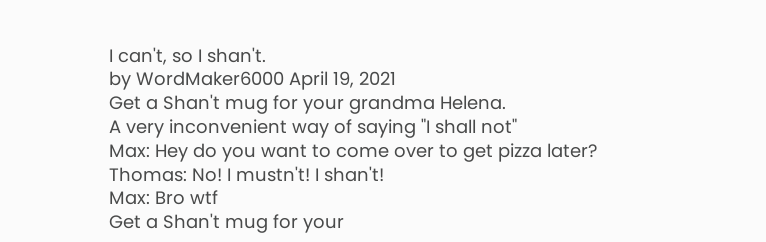I can't, so I shan't.
by WordMaker6000 April 19, 2021
Get a Shan't mug for your grandma Helena.
A very inconvenient way of saying "I shall not"
Max: Hey do you want to come over to get pizza later?
Thomas: No! I mustn't! I shan't!
Max: Bro wtf
Get a Shan't mug for your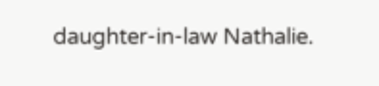daughter-in-law Nathalie.